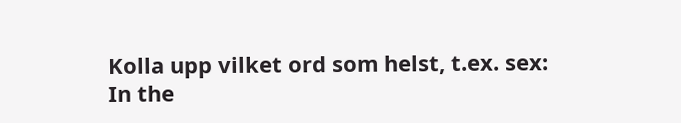Kolla upp vilket ord som helst, t.ex. sex:
In the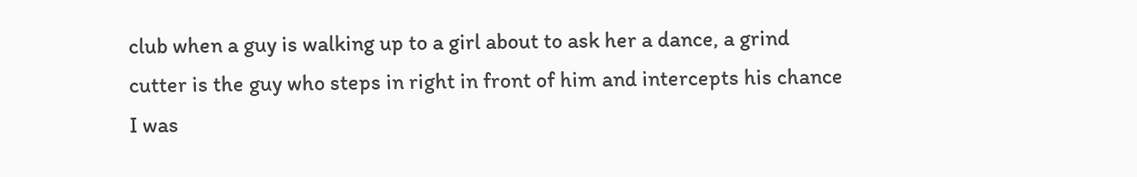club when a guy is walking up to a girl about to ask her a dance, a grind cutter is the guy who steps in right in front of him and intercepts his chance
I was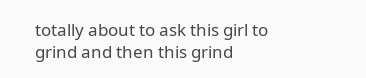totally about to ask this girl to grind and then this grind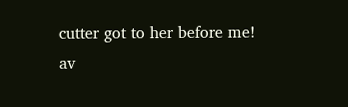cutter got to her before me!
av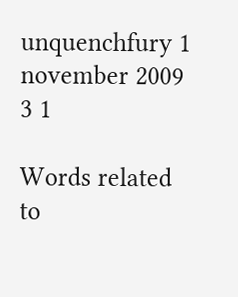unquenchfury 1 november 2009
3 1

Words related to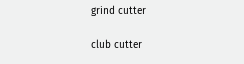grind cutter

club cutter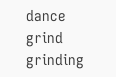dance grind grinding